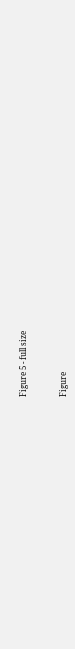Figure 5 - full size


Figure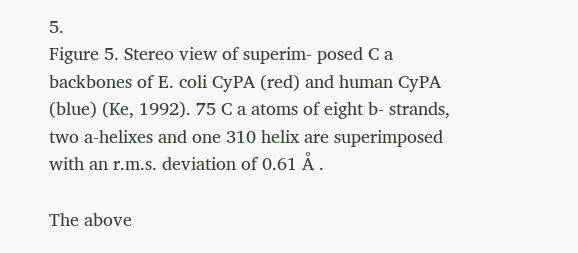5.
Figure 5. Stereo view of superim- posed C a backbones of E. coli CyPA (red) and human CyPA (blue) (Ke, 1992). 75 C a atoms of eight b- strands, two a-helixes and one 310 helix are superimposed with an r.m.s. deviation of 0.61 Å .

The above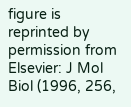figure is reprinted by permission from Elsevier: J Mol Biol (1996, 256,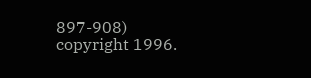897-908) copyright 1996.